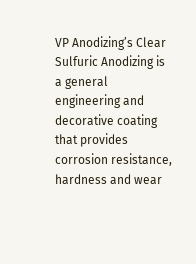VP Anodizing’s Clear Sulfuric Anodizing is a general engineering and decorative coating that provides corrosion resistance, hardness and wear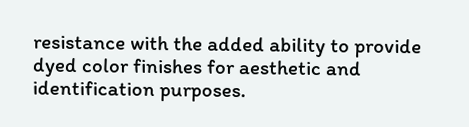resistance with the added ability to provide dyed color finishes for aesthetic and identification purposes.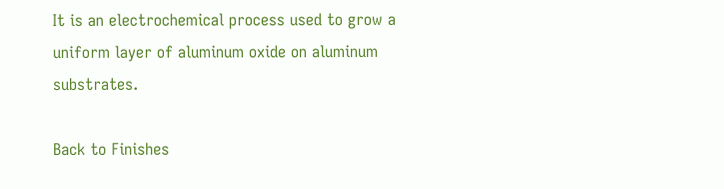It is an electrochemical process used to grow a uniform layer of aluminum oxide on aluminum substrates.

Back to Finishes